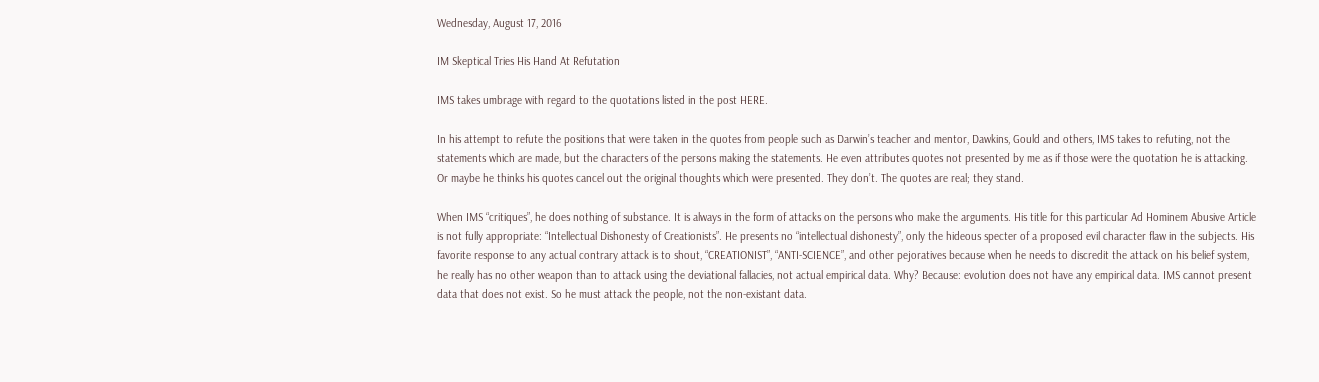Wednesday, August 17, 2016

IM Skeptical Tries His Hand At Refutation

IMS takes umbrage with regard to the quotations listed in the post HERE.

In his attempt to refute the positions that were taken in the quotes from people such as Darwin’s teacher and mentor, Dawkins, Gould and others, IMS takes to refuting, not the statements which are made, but the characters of the persons making the statements. He even attributes quotes not presented by me as if those were the quotation he is attacking. Or maybe he thinks his quotes cancel out the original thoughts which were presented. They don’t. The quotes are real; they stand.

When IMS “critiques”, he does nothing of substance. It is always in the form of attacks on the persons who make the arguments. His title for this particular Ad Hominem Abusive Article is not fully appropriate: “Intellectual Dishonesty of Creationists”. He presents no “intellectual dishonesty”, only the hideous specter of a proposed evil character flaw in the subjects. His favorite response to any actual contrary attack is to shout, “CREATIONIST”, “ANTI-SCIENCE”, and other pejoratives because when he needs to discredit the attack on his belief system, he really has no other weapon than to attack using the deviational fallacies, not actual empirical data. Why? Because: evolution does not have any empirical data. IMS cannot present data that does not exist. So he must attack the people, not the non-existant data.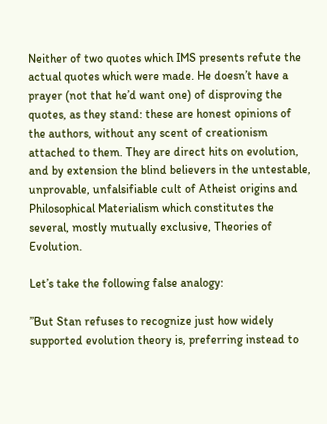Neither of two quotes which IMS presents refute the actual quotes which were made. He doesn’t have a prayer (not that he’d want one) of disproving the quotes, as they stand: these are honest opinions of the authors, without any scent of creationism attached to them. They are direct hits on evolution, and by extension the blind believers in the untestable, unprovable, unfalsifiable cult of Atheist origins and Philosophical Materialism which constitutes the several, mostly mutually exclusive, Theories of Evolution.

Let’s take the following false analogy:

”But Stan refuses to recognize just how widely supported evolution theory is, preferring instead to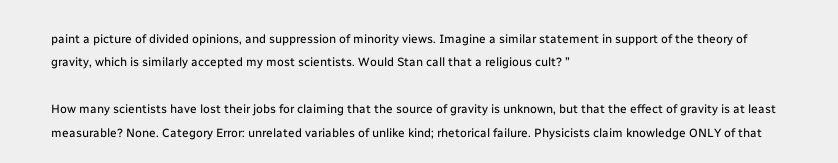paint a picture of divided opinions, and suppression of minority views. Imagine a similar statement in support of the theory of gravity, which is similarly accepted my most scientists. Would Stan call that a religious cult? ”

How many scientists have lost their jobs for claiming that the source of gravity is unknown, but that the effect of gravity is at least measurable? None. Category Error: unrelated variables of unlike kind; rhetorical failure. Physicists claim knowledge ONLY of that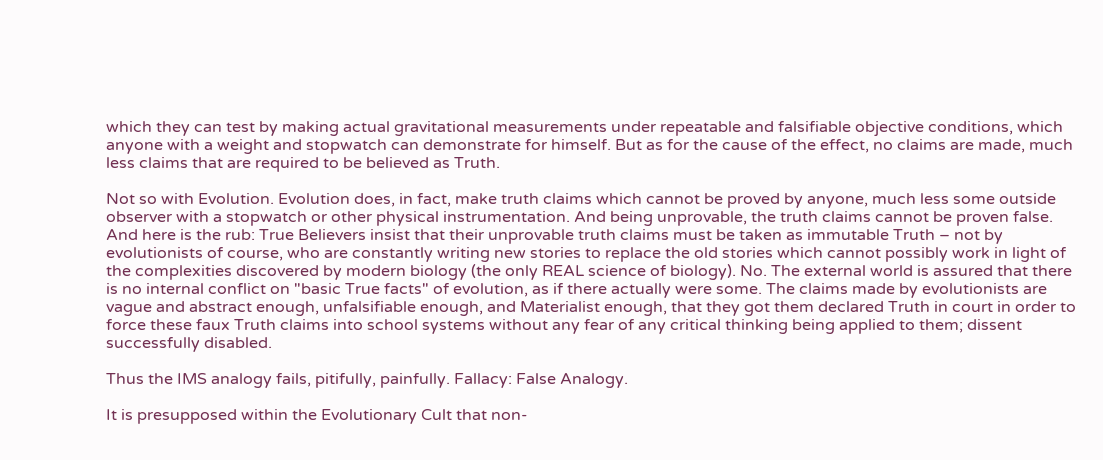which they can test by making actual gravitational measurements under repeatable and falsifiable objective conditions, which anyone with a weight and stopwatch can demonstrate for himself. But as for the cause of the effect, no claims are made, much less claims that are required to be believed as Truth.

Not so with Evolution. Evolution does, in fact, make truth claims which cannot be proved by anyone, much less some outside observer with a stopwatch or other physical instrumentation. And being unprovable, the truth claims cannot be proven false. And here is the rub: True Believers insist that their unprovable truth claims must be taken as immutable Truth – not by evolutionists of course, who are constantly writing new stories to replace the old stories which cannot possibly work in light of the complexities discovered by modern biology (the only REAL science of biology). No. The external world is assured that there is no internal conflict on "basic True facts" of evolution, as if there actually were some. The claims made by evolutionists are vague and abstract enough, unfalsifiable enough, and Materialist enough, that they got them declared Truth in court in order to force these faux Truth claims into school systems without any fear of any critical thinking being applied to them; dissent successfully disabled.

Thus the IMS analogy fails, pitifully, painfully. Fallacy: False Analogy.

It is presupposed within the Evolutionary Cult that non-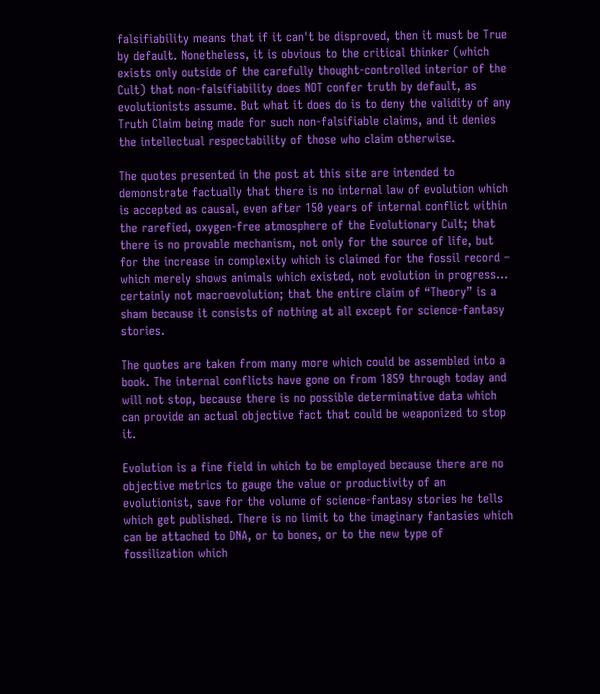falsifiability means that if it can't be disproved, then it must be True by default. Nonetheless, it is obvious to the critical thinker (which exists only outside of the carefully thought-controlled interior of the Cult) that non-falsifiability does NOT confer truth by default, as evolutionists assume. But what it does do is to deny the validity of any Truth Claim being made for such non-falsifiable claims, and it denies the intellectual respectability of those who claim otherwise.

The quotes presented in the post at this site are intended to demonstrate factually that there is no internal law of evolution which is accepted as causal, even after 150 years of internal conflict within the rarefied, oxygen-free atmosphere of the Evolutionary Cult; that there is no provable mechanism, not only for the source of life, but for the increase in complexity which is claimed for the fossil record – which merely shows animals which existed, not evolution in progress… certainly not macroevolution; that the entire claim of “Theory” is a sham because it consists of nothing at all except for science-fantasy stories.

The quotes are taken from many more which could be assembled into a book. The internal conflicts have gone on from 1859 through today and will not stop, because there is no possible determinative data which can provide an actual objective fact that could be weaponized to stop it.

Evolution is a fine field in which to be employed because there are no objective metrics to gauge the value or productivity of an evolutionist, save for the volume of science-fantasy stories he tells which get published. There is no limit to the imaginary fantasies which can be attached to DNA, or to bones, or to the new type of fossilization which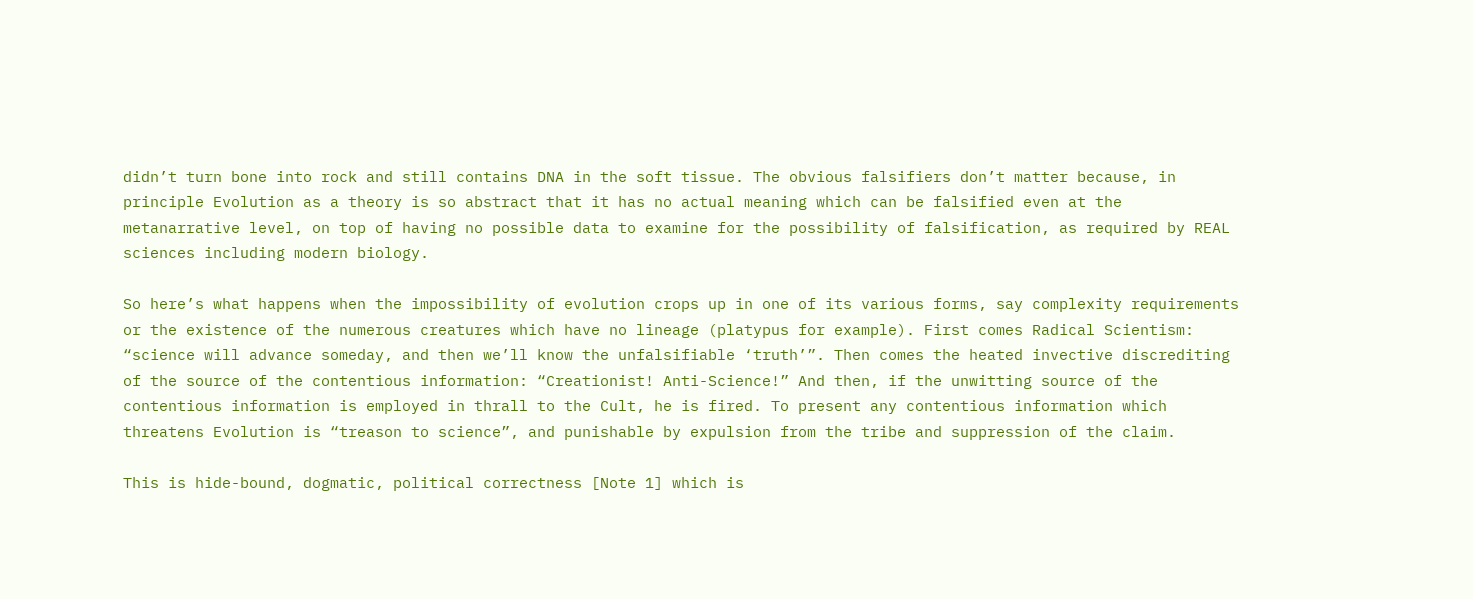didn’t turn bone into rock and still contains DNA in the soft tissue. The obvious falsifiers don’t matter because, in principle Evolution as a theory is so abstract that it has no actual meaning which can be falsified even at the metanarrative level, on top of having no possible data to examine for the possibility of falsification, as required by REAL sciences including modern biology.

So here’s what happens when the impossibility of evolution crops up in one of its various forms, say complexity requirements or the existence of the numerous creatures which have no lineage (platypus for example). First comes Radical Scientism: “science will advance someday, and then we’ll know the unfalsifiable ‘truth’”. Then comes the heated invective discrediting of the source of the contentious information: “Creationist! Anti-Science!” And then, if the unwitting source of the contentious information is employed in thrall to the Cult, he is fired. To present any contentious information which threatens Evolution is “treason to science”, and punishable by expulsion from the tribe and suppression of the claim.

This is hide-bound, dogmatic, political correctness [Note 1] which is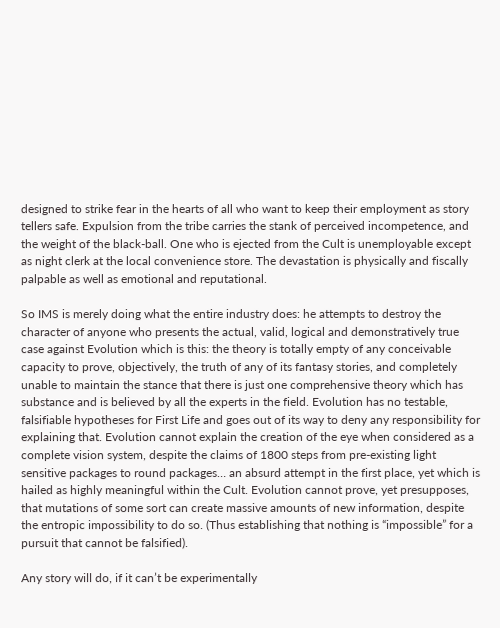designed to strike fear in the hearts of all who want to keep their employment as story tellers safe. Expulsion from the tribe carries the stank of perceived incompetence, and the weight of the black-ball. One who is ejected from the Cult is unemployable except as night clerk at the local convenience store. The devastation is physically and fiscally palpable as well as emotional and reputational.

So IMS is merely doing what the entire industry does: he attempts to destroy the character of anyone who presents the actual, valid, logical and demonstratively true case against Evolution which is this: the theory is totally empty of any conceivable capacity to prove, objectively, the truth of any of its fantasy stories, and completely unable to maintain the stance that there is just one comprehensive theory which has substance and is believed by all the experts in the field. Evolution has no testable, falsifiable hypotheses for First Life and goes out of its way to deny any responsibility for explaining that. Evolution cannot explain the creation of the eye when considered as a complete vision system, despite the claims of 1800 steps from pre-existing light sensitive packages to round packages… an absurd attempt in the first place, yet which is hailed as highly meaningful within the Cult. Evolution cannot prove, yet presupposes, that mutations of some sort can create massive amounts of new information, despite the entropic impossibility to do so. (Thus establishing that nothing is “impossible” for a pursuit that cannot be falsified).

Any story will do, if it can’t be experimentally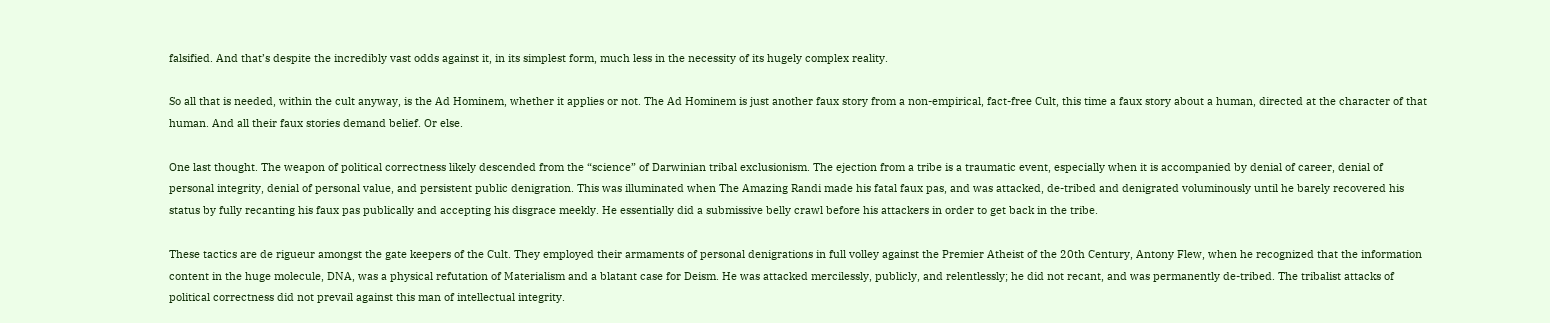falsified. And that’s despite the incredibly vast odds against it, in its simplest form, much less in the necessity of its hugely complex reality.

So all that is needed, within the cult anyway, is the Ad Hominem, whether it applies or not. The Ad Hominem is just another faux story from a non-empirical, fact-free Cult, this time a faux story about a human, directed at the character of that human. And all their faux stories demand belief. Or else.

One last thought. The weapon of political correctness likely descended from the “science” of Darwinian tribal exclusionism. The ejection from a tribe is a traumatic event, especially when it is accompanied by denial of career, denial of personal integrity, denial of personal value, and persistent public denigration. This was illuminated when The Amazing Randi made his fatal faux pas, and was attacked, de-tribed and denigrated voluminously until he barely recovered his status by fully recanting his faux pas publically and accepting his disgrace meekly. He essentially did a submissive belly crawl before his attackers in order to get back in the tribe.

These tactics are de rigueur amongst the gate keepers of the Cult. They employed their armaments of personal denigrations in full volley against the Premier Atheist of the 20th Century, Antony Flew, when he recognized that the information content in the huge molecule, DNA, was a physical refutation of Materialism and a blatant case for Deism. He was attacked mercilessly, publicly, and relentlessly; he did not recant, and was permanently de-tribed. The tribalist attacks of political correctness did not prevail against this man of intellectual integrity.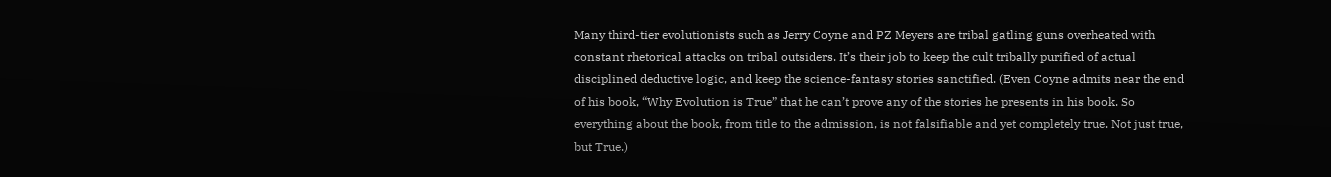Many third-tier evolutionists such as Jerry Coyne and PZ Meyers are tribal gatling guns overheated with constant rhetorical attacks on tribal outsiders. It’s their job to keep the cult tribally purified of actual disciplined deductive logic, and keep the science-fantasy stories sanctified. (Even Coyne admits near the end of his book, “Why Evolution is True” that he can’t prove any of the stories he presents in his book. So everything about the book, from title to the admission, is not falsifiable and yet completely true. Not just true, but True.)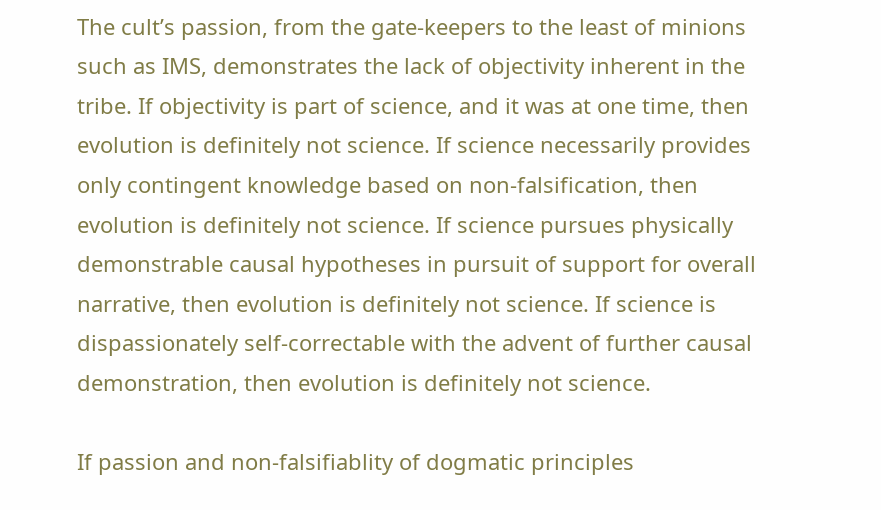The cult’s passion, from the gate-keepers to the least of minions such as IMS, demonstrates the lack of objectivity inherent in the tribe. If objectivity is part of science, and it was at one time, then evolution is definitely not science. If science necessarily provides only contingent knowledge based on non-falsification, then evolution is definitely not science. If science pursues physically demonstrable causal hypotheses in pursuit of support for overall narrative, then evolution is definitely not science. If science is dispassionately self-correctable with the advent of further causal demonstration, then evolution is definitely not science.

If passion and non-falsifiablity of dogmatic principles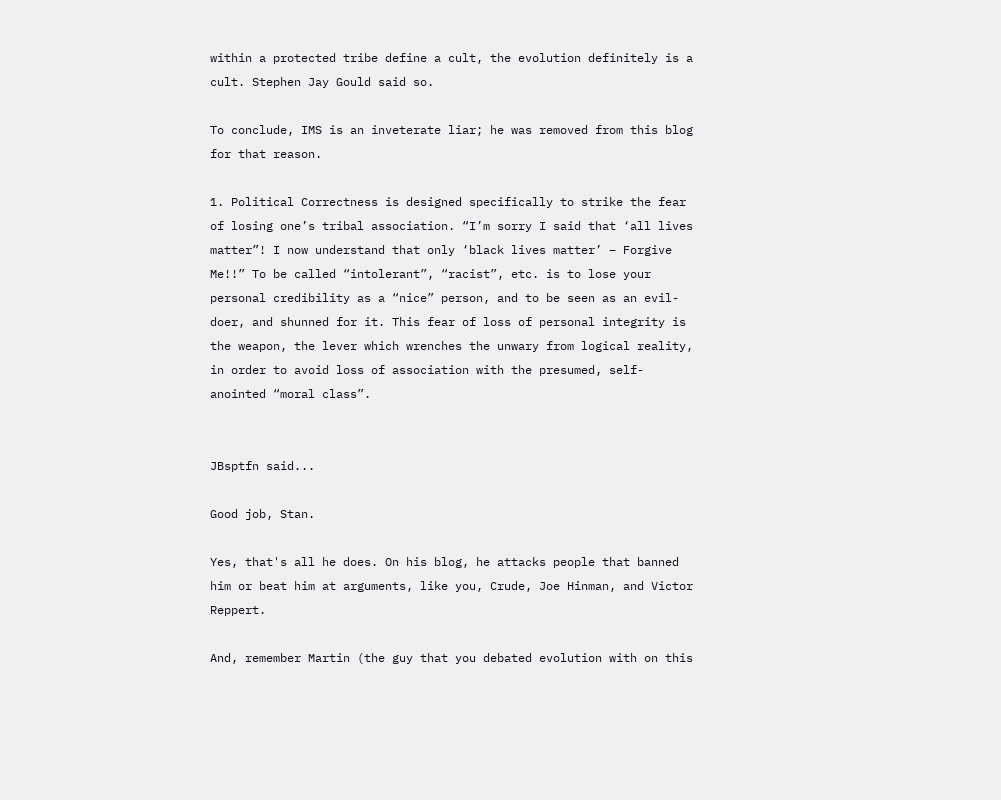within a protected tribe define a cult, the evolution definitely is a cult. Stephen Jay Gould said so.

To conclude, IMS is an inveterate liar; he was removed from this blog for that reason.

1. Political Correctness is designed specifically to strike the fear of losing one’s tribal association. “I’m sorry I said that ‘all lives matter”! I now understand that only ‘black lives matter’ – Forgive Me!!” To be called “intolerant”, “racist”, etc. is to lose your personal credibility as a “nice” person, and to be seen as an evil-doer, and shunned for it. This fear of loss of personal integrity is the weapon, the lever which wrenches the unwary from logical reality, in order to avoid loss of association with the presumed, self-anointed “moral class”.


JBsptfn said...

Good job, Stan.

Yes, that's all he does. On his blog, he attacks people that banned him or beat him at arguments, like you, Crude, Joe Hinman, and Victor Reppert.

And, remember Martin (the guy that you debated evolution with on this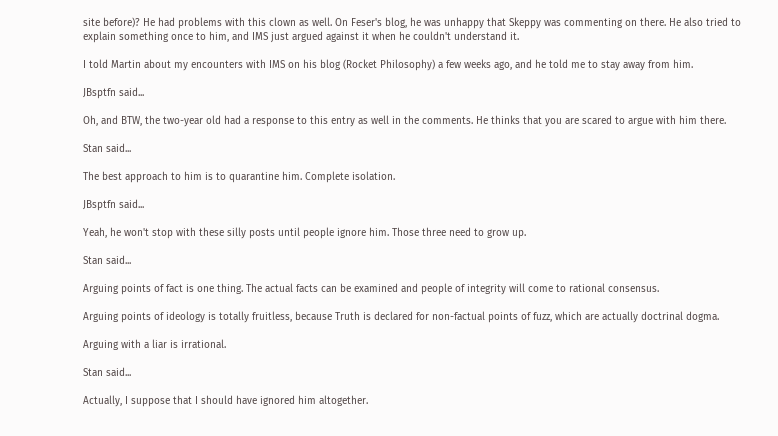site before)? He had problems with this clown as well. On Feser's blog, he was unhappy that Skeppy was commenting on there. He also tried to explain something once to him, and IMS just argued against it when he couldn't understand it.

I told Martin about my encounters with IMS on his blog (Rocket Philosophy) a few weeks ago, and he told me to stay away from him.

JBsptfn said...

Oh, and BTW, the two-year old had a response to this entry as well in the comments. He thinks that you are scared to argue with him there.

Stan said...

The best approach to him is to quarantine him. Complete isolation.

JBsptfn said...

Yeah, he won't stop with these silly posts until people ignore him. Those three need to grow up.

Stan said...

Arguing points of fact is one thing. The actual facts can be examined and people of integrity will come to rational consensus.

Arguing points of ideology is totally fruitless, because Truth is declared for non-factual points of fuzz, which are actually doctrinal dogma.

Arguing with a liar is irrational.

Stan said...

Actually, I suppose that I should have ignored him altogether.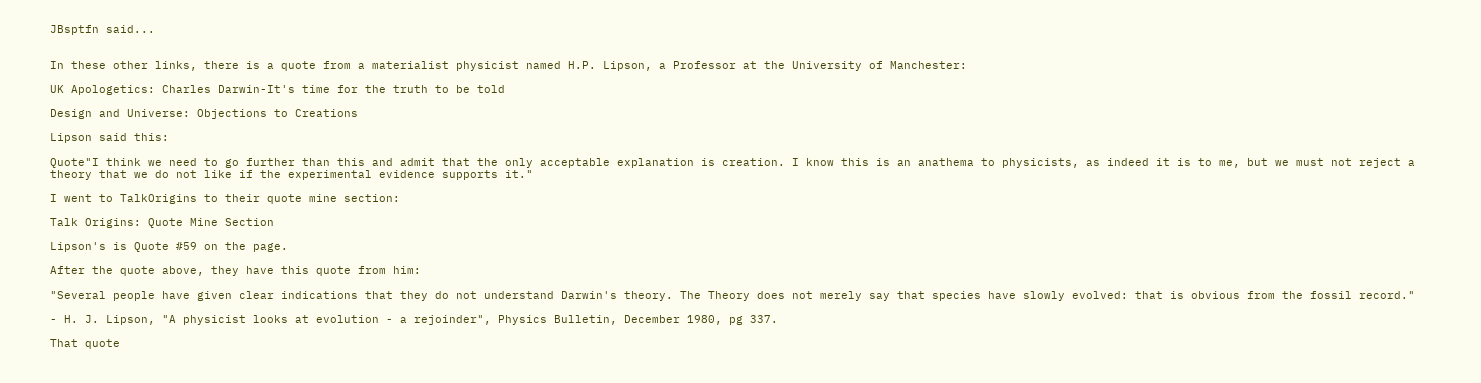JBsptfn said...


In these other links, there is a quote from a materialist physicist named H.P. Lipson, a Professor at the University of Manchester:

UK Apologetics: Charles Darwin-It's time for the truth to be told

Design and Universe: Objections to Creations

Lipson said this:

Quote"I think we need to go further than this and admit that the only acceptable explanation is creation. I know this is an anathema to physicists, as indeed it is to me, but we must not reject a theory that we do not like if the experimental evidence supports it."

I went to TalkOrigins to their quote mine section:

Talk Origins: Quote Mine Section

Lipson's is Quote #59 on the page.

After the quote above, they have this quote from him:

"Several people have given clear indications that they do not understand Darwin's theory. The Theory does not merely say that species have slowly evolved: that is obvious from the fossil record."

- H. J. Lipson, "A physicist looks at evolution - a rejoinder", Physics Bulletin, December 1980, pg 337.

That quote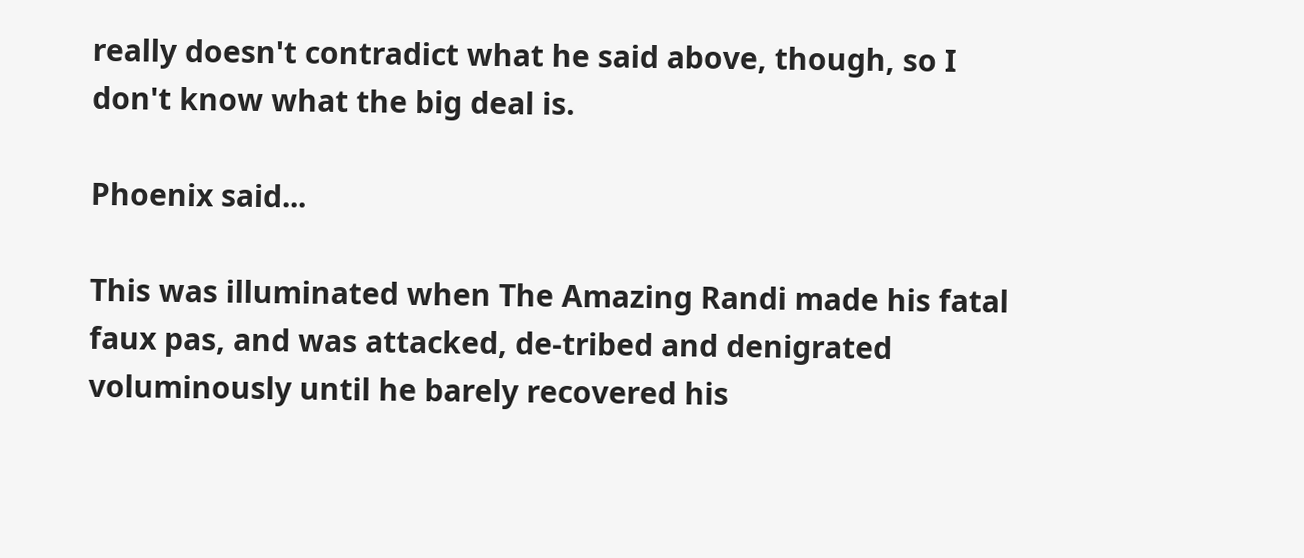really doesn't contradict what he said above, though, so I don't know what the big deal is.

Phoenix said...

This was illuminated when The Amazing Randi made his fatal faux pas, and was attacked, de-tribed and denigrated voluminously until he barely recovered his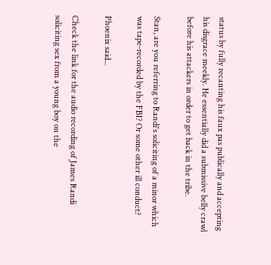status by fully recanting his faux pas publically and accepting his disgrace meekly. He essentially did a submissive belly crawl before his attackers in order to get back in the tribe.

Stan, are you referring to Randi's soliciting of a minor which was tape-recorded by the FBI? Or some other ill conduct?

Phoenix said...

Check the link for the audio recording of James Randi soliciting sex from a young boy on the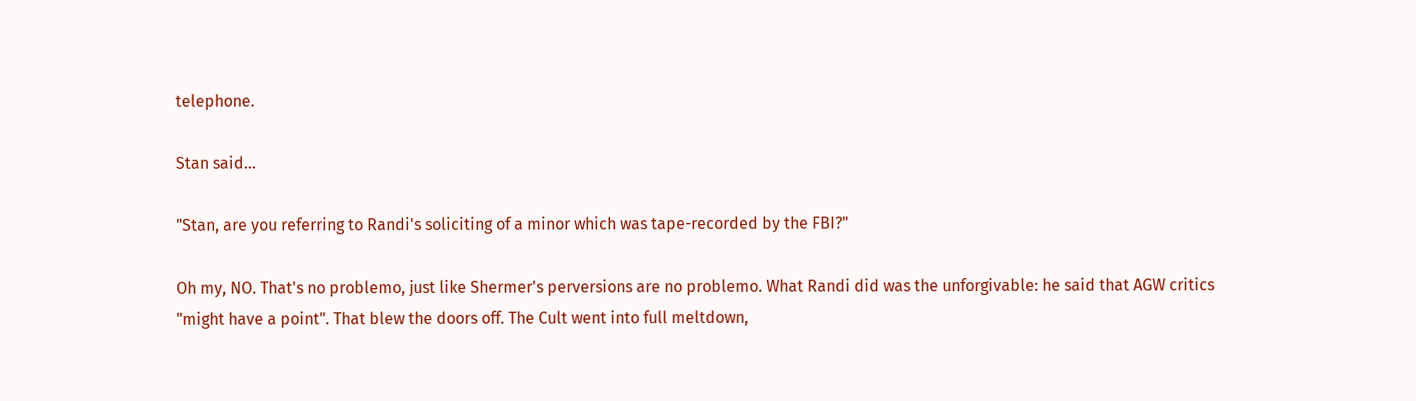telephone.

Stan said...

"Stan, are you referring to Randi's soliciting of a minor which was tape-recorded by the FBI?"

Oh my, NO. That's no problemo, just like Shermer's perversions are no problemo. What Randi did was the unforgivable: he said that AGW critics "might have a point". That blew the doors off. The Cult went into full meltdown,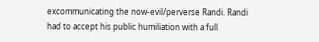excommunicating the now-evil/perverse Randi. Randi had to accept his public humiliation with a full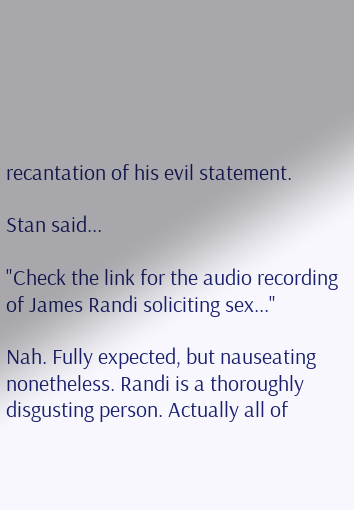recantation of his evil statement.

Stan said...

"Check the link for the audio recording of James Randi soliciting sex..."

Nah. Fully expected, but nauseating nonetheless. Randi is a thoroughly disgusting person. Actually all of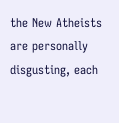the New Atheists are personally disgusting, each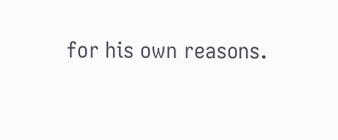for his own reasons.